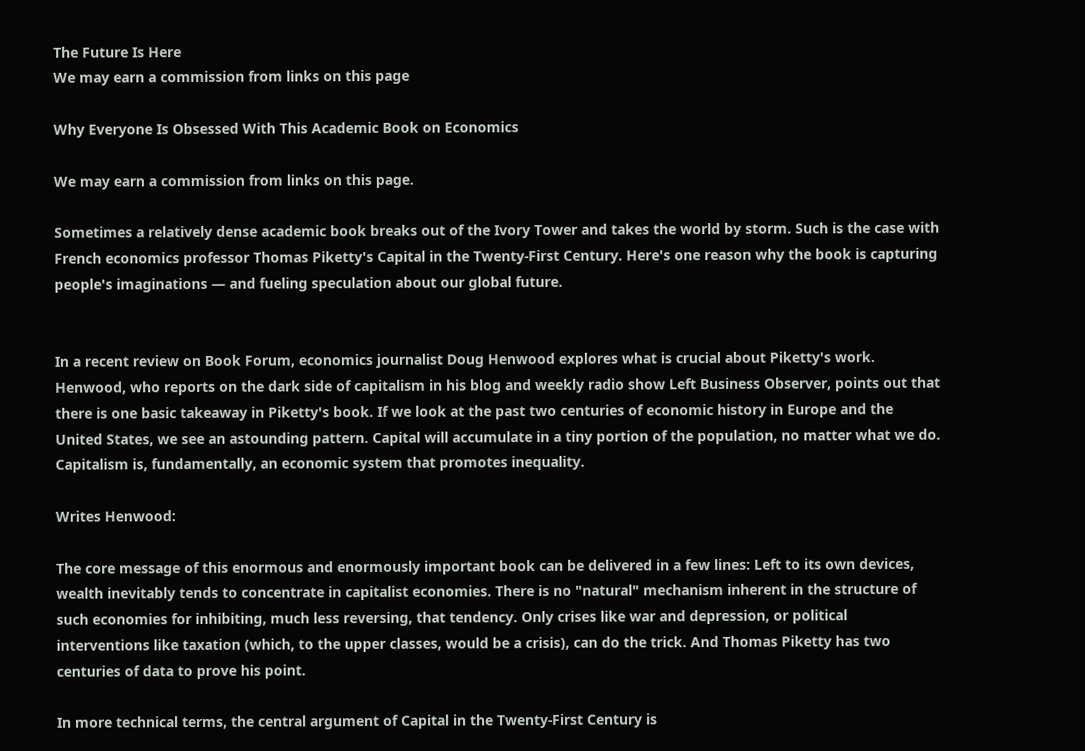The Future Is Here
We may earn a commission from links on this page

Why Everyone Is Obsessed With This Academic Book on Economics

We may earn a commission from links on this page.

Sometimes a relatively dense academic book breaks out of the Ivory Tower and takes the world by storm. Such is the case with French economics professor Thomas Piketty's Capital in the Twenty-First Century. Here's one reason why the book is capturing people's imaginations — and fueling speculation about our global future.


In a recent review on Book Forum, economics journalist Doug Henwood explores what is crucial about Piketty's work. Henwood, who reports on the dark side of capitalism in his blog and weekly radio show Left Business Observer, points out that there is one basic takeaway in Piketty's book. If we look at the past two centuries of economic history in Europe and the United States, we see an astounding pattern. Capital will accumulate in a tiny portion of the population, no matter what we do. Capitalism is, fundamentally, an economic system that promotes inequality.

Writes Henwood:

The core message of this enormous and enormously important book can be delivered in a few lines: Left to its own devices, wealth inevitably tends to concentrate in capitalist economies. There is no "natural" mechanism inherent in the structure of such economies for inhibiting, much less reversing, that tendency. Only crises like war and depression, or political interventions like taxation (which, to the upper classes, would be a crisis), can do the trick. And Thomas Piketty has two centuries of data to prove his point.

In more technical terms, the central argument of Capital in the Twenty-First Century is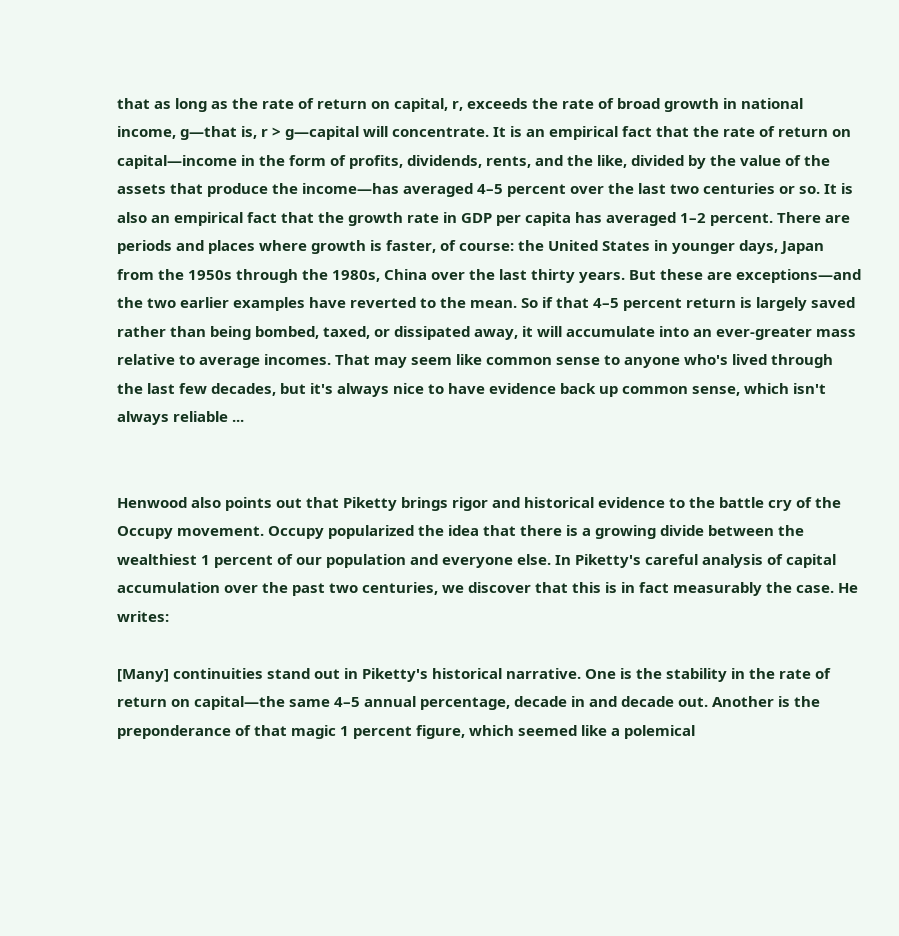that as long as the rate of return on capital, r, exceeds the rate of broad growth in national income, g—that is, r > g—capital will concentrate. It is an empirical fact that the rate of return on capital—income in the form of profits, dividends, rents, and the like, divided by the value of the assets that produce the income—has averaged 4–5 percent over the last two centuries or so. It is also an empirical fact that the growth rate in GDP per capita has averaged 1–2 percent. There are periods and places where growth is faster, of course: the United States in younger days, Japan from the 1950s through the 1980s, China over the last thirty years. But these are exceptions—and the two earlier examples have reverted to the mean. So if that 4–5 percent return is largely saved rather than being bombed, taxed, or dissipated away, it will accumulate into an ever-greater mass relative to average incomes. That may seem like common sense to anyone who's lived through the last few decades, but it's always nice to have evidence back up common sense, which isn't always reliable ...


Henwood also points out that Piketty brings rigor and historical evidence to the battle cry of the Occupy movement. Occupy popularized the idea that there is a growing divide between the wealthiest 1 percent of our population and everyone else. In Piketty's careful analysis of capital accumulation over the past two centuries, we discover that this is in fact measurably the case. He writes:

[Many] continuities stand out in Piketty's historical narrative. One is the stability in the rate of return on capital—the same 4–5 annual percentage, decade in and decade out. Another is the preponderance of that magic 1 percent figure, which seemed like a polemical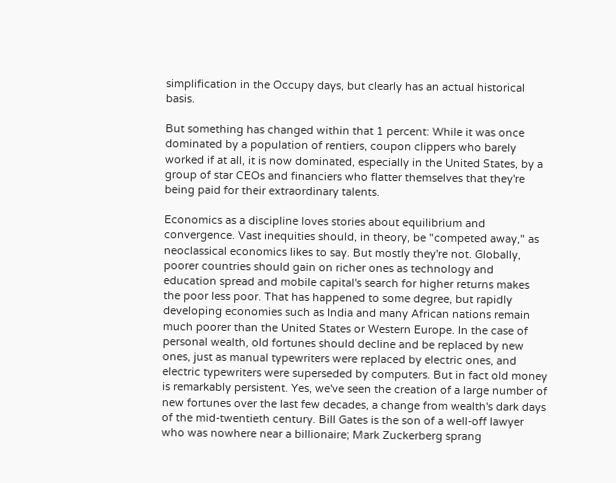simplification in the Occupy days, but clearly has an actual historical basis.

But something has changed within that 1 percent: While it was once dominated by a population of rentiers, coupon clippers who barely worked if at all, it is now dominated, especially in the United States, by a group of star CEOs and financiers who flatter themselves that they're being paid for their extraordinary talents.

Economics as a discipline loves stories about equilibrium and convergence. Vast inequities should, in theory, be "competed away," as neoclassical economics likes to say. But mostly they're not. Globally, poorer countries should gain on richer ones as technology and education spread and mobile capital's search for higher returns makes the poor less poor. That has happened to some degree, but rapidly developing economies such as India and many African nations remain much poorer than the United States or Western Europe. In the case of personal wealth, old fortunes should decline and be replaced by new ones, just as manual typewriters were replaced by electric ones, and electric typewriters were superseded by computers. But in fact old money is remarkably persistent. Yes, we've seen the creation of a large number of new fortunes over the last few decades, a change from wealth's dark days of the mid-twentieth century. Bill Gates is the son of a well-off lawyer who was nowhere near a billionaire; Mark Zuckerberg sprang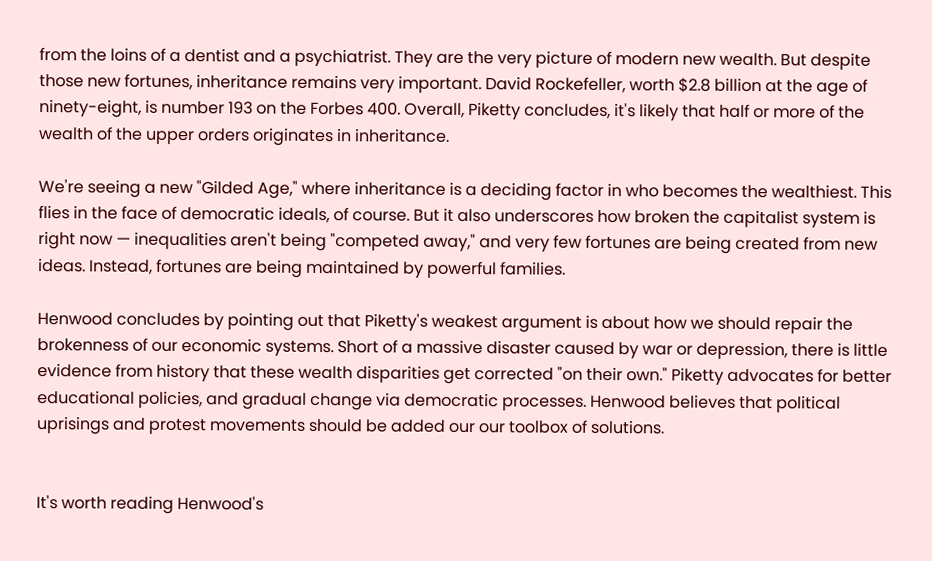from the loins of a dentist and a psychiatrist. They are the very picture of modern new wealth. But despite those new fortunes, inheritance remains very important. David Rockefeller, worth $2.8 billion at the age of ninety-eight, is number 193 on the Forbes 400. Overall, Piketty concludes, it's likely that half or more of the wealth of the upper orders originates in inheritance.

We're seeing a new "Gilded Age," where inheritance is a deciding factor in who becomes the wealthiest. This flies in the face of democratic ideals, of course. But it also underscores how broken the capitalist system is right now — inequalities aren't being "competed away," and very few fortunes are being created from new ideas. Instead, fortunes are being maintained by powerful families.

Henwood concludes by pointing out that Piketty's weakest argument is about how we should repair the brokenness of our economic systems. Short of a massive disaster caused by war or depression, there is little evidence from history that these wealth disparities get corrected "on their own." Piketty advocates for better educational policies, and gradual change via democratic processes. Henwood believes that political uprisings and protest movements should be added our our toolbox of solutions.


It's worth reading Henwood's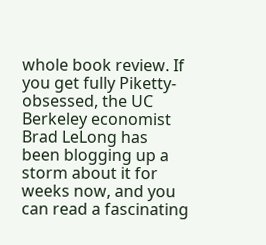whole book review. If you get fully Piketty-obsessed, the UC Berkeley economist Brad LeLong has been blogging up a storm about it for weeks now, and you can read a fascinating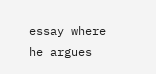essay where he argues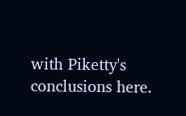with Piketty's conclusions here.